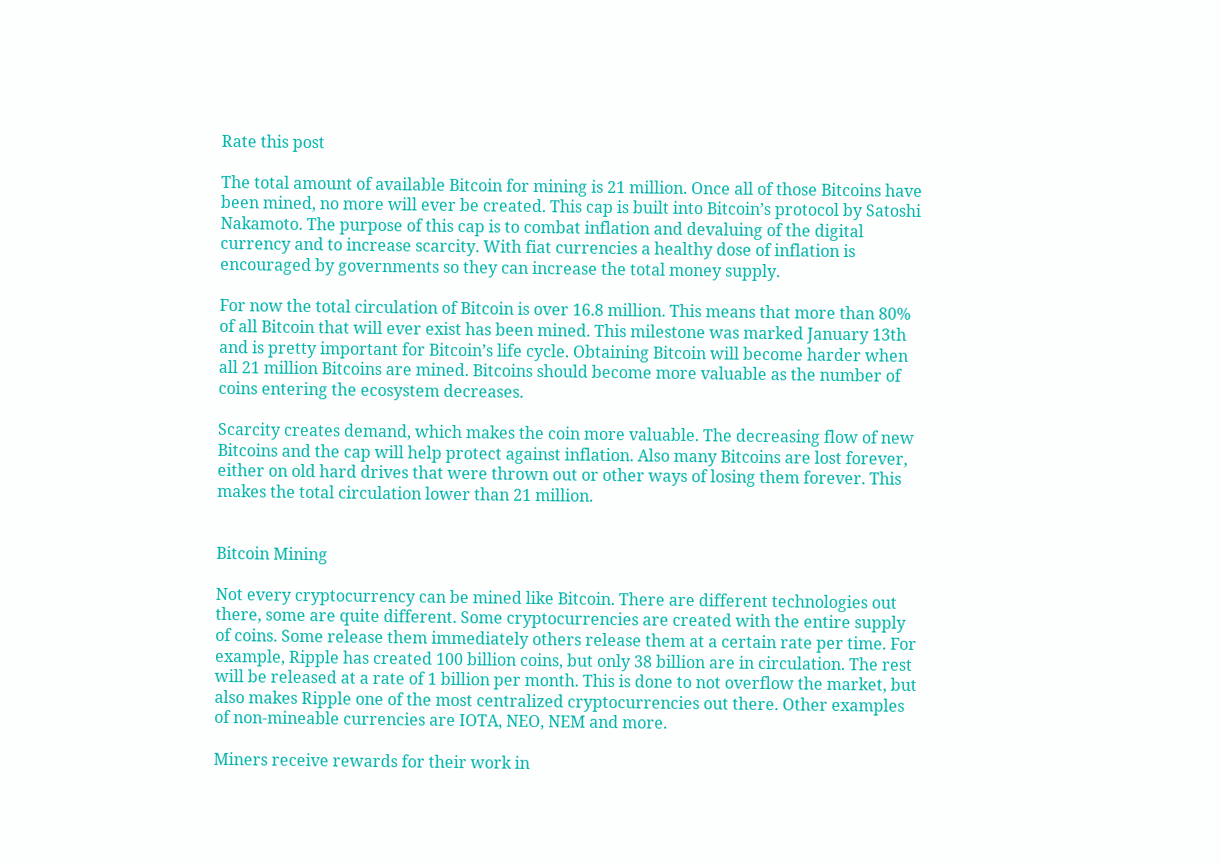Rate this post

The total amount of available Bitcoin for mining is 21 million. Once all of those Bitcoins have been mined, no more will ever be created. This cap is built into Bitcoin’s protocol by Satoshi Nakamoto. The purpose of this cap is to combat inflation and devaluing of the digital currency and to increase scarcity. With fiat currencies a healthy dose of inflation is encouraged by governments so they can increase the total money supply.

For now the total circulation of Bitcoin is over 16.8 million. This means that more than 80% of all Bitcoin that will ever exist has been mined. This milestone was marked January 13th and is pretty important for Bitcoin’s life cycle. Obtaining Bitcoin will become harder when all 21 million Bitcoins are mined. Bitcoins should become more valuable as the number of coins entering the ecosystem decreases.

Scarcity creates demand, which makes the coin more valuable. The decreasing flow of new Bitcoins and the cap will help protect against inflation. Also many Bitcoins are lost forever, either on old hard drives that were thrown out or other ways of losing them forever. This makes the total circulation lower than 21 million.


Bitcoin Mining

Not every cryptocurrency can be mined like Bitcoin. There are different technologies out there, some are quite different. Some cryptocurrencies are created with the entire supply of coins. Some release them immediately others release them at a certain rate per time. For example, Ripple has created 100 billion coins, but only 38 billion are in circulation. The rest will be released at a rate of 1 billion per month. This is done to not overflow the market, but also makes Ripple one of the most centralized cryptocurrencies out there. Other examples of non-mineable currencies are IOTA, NEO, NEM and more.

Miners receive rewards for their work in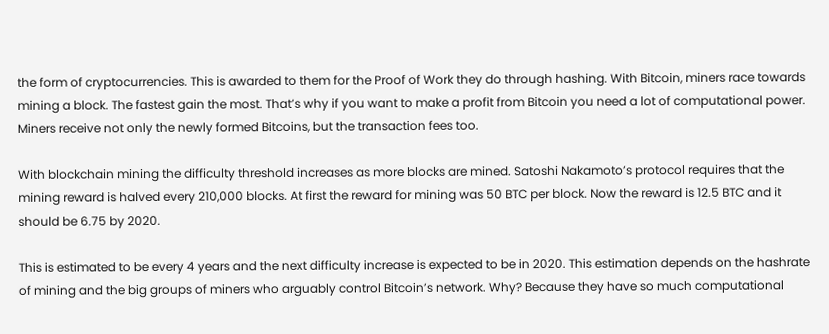the form of cryptocurrencies. This is awarded to them for the Proof of Work they do through hashing. With Bitcoin, miners race towards mining a block. The fastest gain the most. That’s why if you want to make a profit from Bitcoin you need a lot of computational power. Miners receive not only the newly formed Bitcoins, but the transaction fees too.

With blockchain mining the difficulty threshold increases as more blocks are mined. Satoshi Nakamoto’s protocol requires that the mining reward is halved every 210,000 blocks. At first the reward for mining was 50 BTC per block. Now the reward is 12.5 BTC and it should be 6.75 by 2020.

This is estimated to be every 4 years and the next difficulty increase is expected to be in 2020. This estimation depends on the hashrate of mining and the big groups of miners who arguably control Bitcoin’s network. Why? Because they have so much computational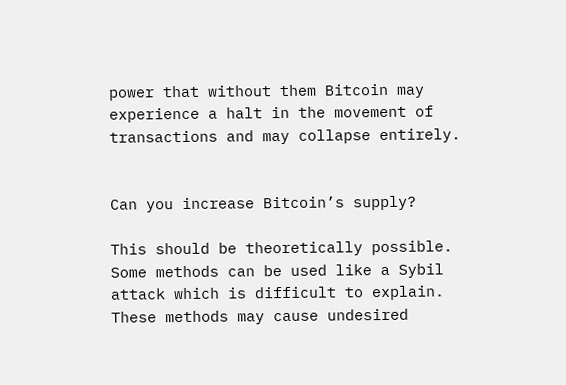power that without them Bitcoin may experience a halt in the movement of transactions and may collapse entirely.


Can you increase Bitcoin’s supply?

This should be theoretically possible. Some methods can be used like a Sybil attack which is difficult to explain. These methods may cause undesired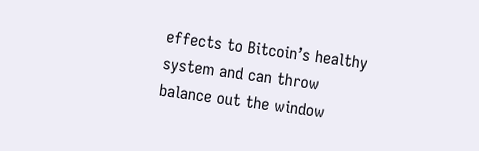effects to Bitcoin’s healthy system and can throw balance out the window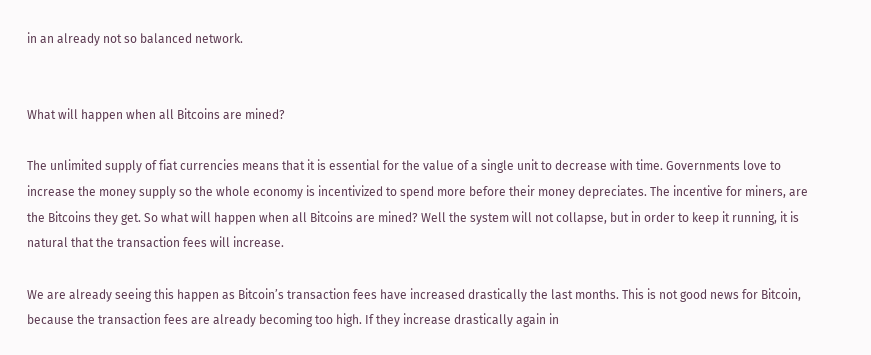in an already not so balanced network.


What will happen when all Bitcoins are mined?

The unlimited supply of fiat currencies means that it is essential for the value of a single unit to decrease with time. Governments love to increase the money supply so the whole economy is incentivized to spend more before their money depreciates. The incentive for miners, are the Bitcoins they get. So what will happen when all Bitcoins are mined? Well the system will not collapse, but in order to keep it running, it is natural that the transaction fees will increase.

We are already seeing this happen as Bitcoin’s transaction fees have increased drastically the last months. This is not good news for Bitcoin, because the transaction fees are already becoming too high. If they increase drastically again in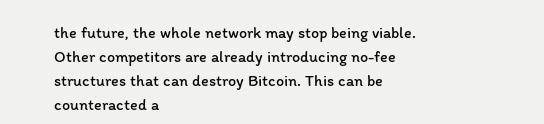the future, the whole network may stop being viable. Other competitors are already introducing no-fee structures that can destroy Bitcoin. This can be counteracted a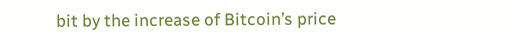bit by the increase of Bitcoin’s price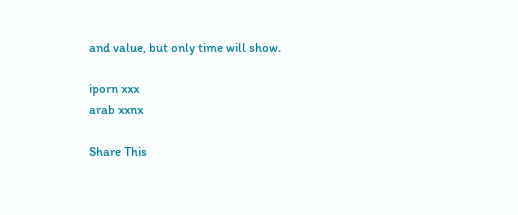and value, but only time will show.

iporn xxx
arab xxnx

Share This